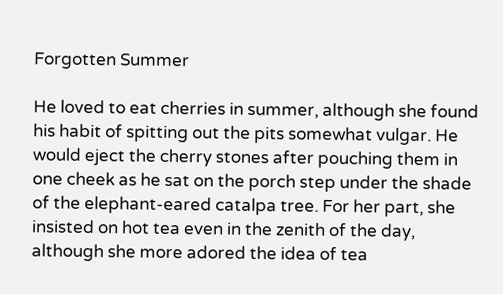Forgotten Summer

He loved to eat cherries in summer, although she found his habit of spitting out the pits somewhat vulgar. He would eject the cherry stones after pouching them in one cheek as he sat on the porch step under the shade of the elephant-eared catalpa tree. For her part, she insisted on hot tea even in the zenith of the day, although she more adored the idea of tea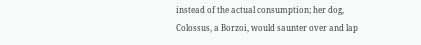instead of the actual consumption; her dog, Colossus, a Borzoi, would saunter over and lap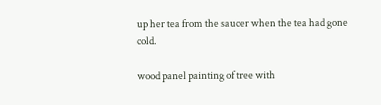up her tea from the saucer when the tea had gone cold.

wood panel painting of tree with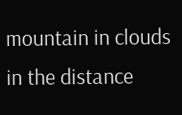mountain in clouds in the distance